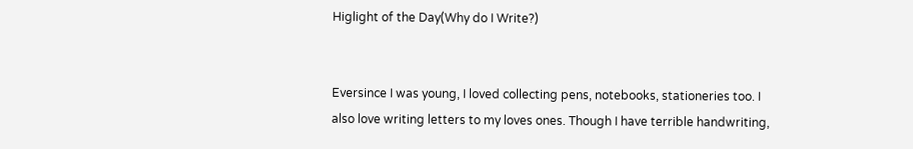Higlight of the Day(Why do I Write?)


Eversince I was young, I loved collecting pens, notebooks, stationeries too. I also love writing letters to my loves ones. Though I have terrible handwriting,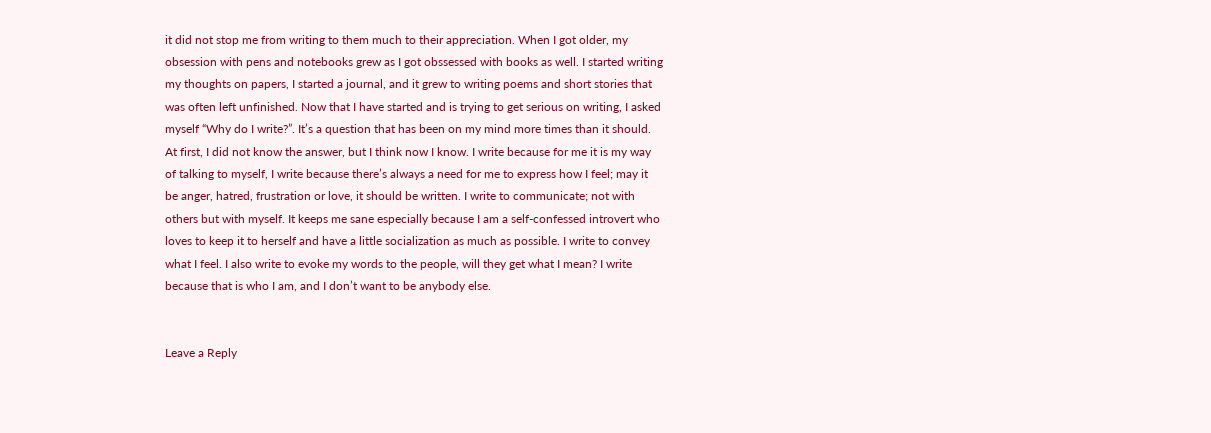it did not stop me from writing to them much to their appreciation. When I got older, my obsession with pens and notebooks grew as I got obssessed with books as well. I started writing my thoughts on papers, I started a journal, and it grew to writing poems and short stories that was often left unfinished. Now that I have started and is trying to get serious on writing, I asked myself “Why do I write?”. It’s a question that has been on my mind more times than it should. At first, I did not know the answer, but I think now I know. I write because for me it is my way of talking to myself, I write because there’s always a need for me to express how I feel; may it be anger, hatred, frustration or love, it should be written. I write to communicate; not with others but with myself. It keeps me sane especially because I am a self-confessed introvert who loves to keep it to herself and have a little socialization as much as possible. I write to convey what I feel. I also write to evoke my words to the people, will they get what I mean? I write because that is who I am, and I don’t want to be anybody else.


Leave a Reply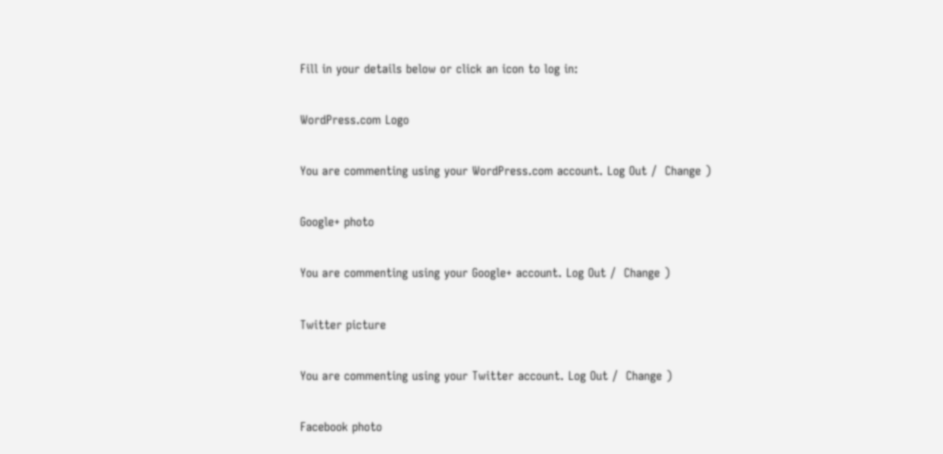Fill in your details below or click an icon to log in:

WordPress.com Logo

You are commenting using your WordPress.com account. Log Out /  Change )

Google+ photo

You are commenting using your Google+ account. Log Out /  Change )

Twitter picture

You are commenting using your Twitter account. Log Out /  Change )

Facebook photo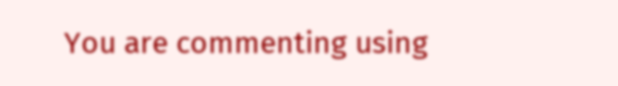You are commenting using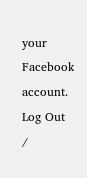your Facebook account. Log Out /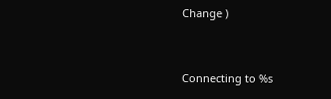Change )


Connecting to %s